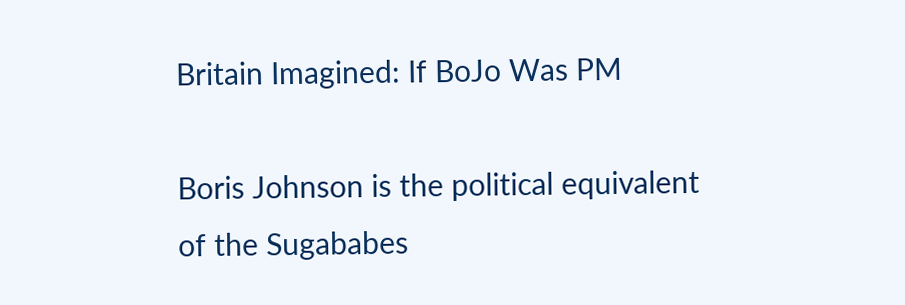Britain Imagined: If BoJo Was PM

Boris Johnson is the political equivalent of the Sugababes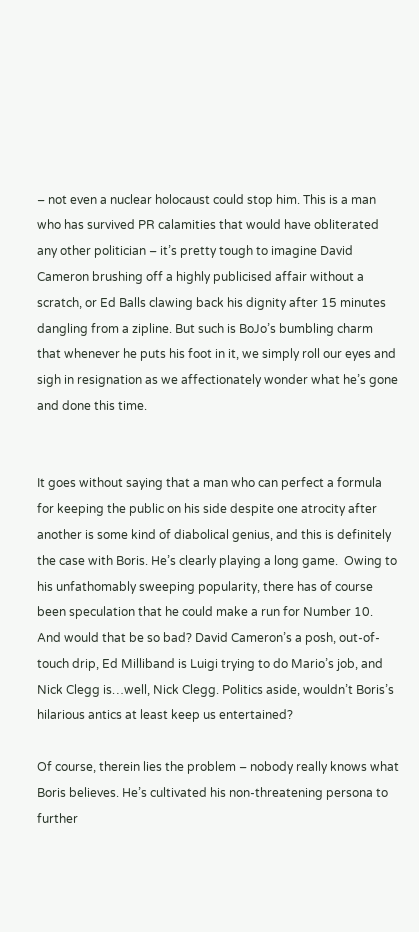– not even a nuclear holocaust could stop him. This is a man who has survived PR calamities that would have obliterated any other politician – it’s pretty tough to imagine David Cameron brushing off a highly publicised affair without a scratch, or Ed Balls clawing back his dignity after 15 minutes dangling from a zipline. But such is BoJo’s bumbling charm that whenever he puts his foot in it, we simply roll our eyes and sigh in resignation as we affectionately wonder what he’s gone and done this time.


It goes without saying that a man who can perfect a formula for keeping the public on his side despite one atrocity after another is some kind of diabolical genius, and this is definitely the case with Boris. He’s clearly playing a long game.  Owing to his unfathomably sweeping popularity, there has of course been speculation that he could make a run for Number 10. And would that be so bad? David Cameron’s a posh, out-of-touch drip, Ed Milliband is Luigi trying to do Mario’s job, and Nick Clegg is…well, Nick Clegg. Politics aside, wouldn’t Boris’s hilarious antics at least keep us entertained?

Of course, therein lies the problem – nobody really knows what Boris believes. He’s cultivated his non-threatening persona to further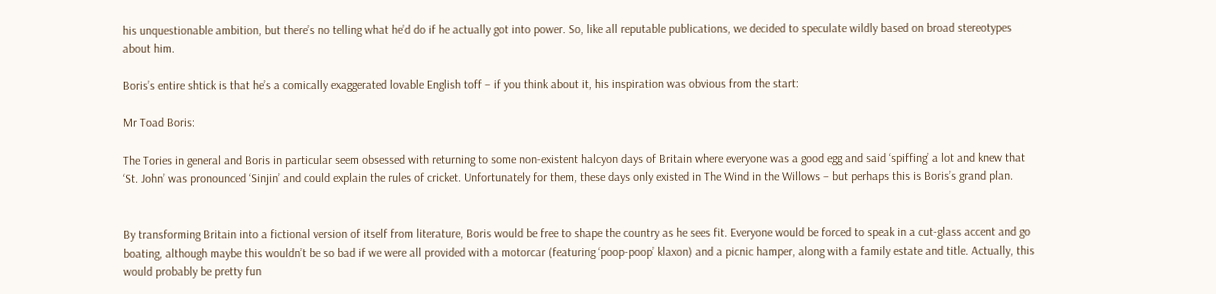his unquestionable ambition, but there’s no telling what he’d do if he actually got into power. So, like all reputable publications, we decided to speculate wildly based on broad stereotypes about him.

Boris’s entire shtick is that he’s a comically exaggerated lovable English toff – if you think about it, his inspiration was obvious from the start:

Mr Toad Boris:

The Tories in general and Boris in particular seem obsessed with returning to some non-existent halcyon days of Britain where everyone was a good egg and said ‘spiffing’ a lot and knew that ‘St. John’ was pronounced ‘Sinjin’ and could explain the rules of cricket. Unfortunately for them, these days only existed in The Wind in the Willows – but perhaps this is Boris’s grand plan.


By transforming Britain into a fictional version of itself from literature, Boris would be free to shape the country as he sees fit. Everyone would be forced to speak in a cut-glass accent and go boating, although maybe this wouldn’t be so bad if we were all provided with a motorcar (featuring ‘poop-poop’ klaxon) and a picnic hamper, along with a family estate and title. Actually, this would probably be pretty fun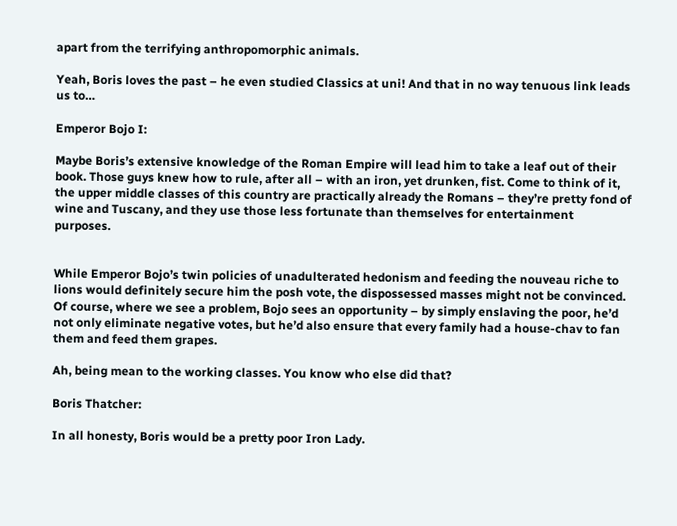apart from the terrifying anthropomorphic animals.

Yeah, Boris loves the past – he even studied Classics at uni! And that in no way tenuous link leads us to…

Emperor Bojo I:

Maybe Boris’s extensive knowledge of the Roman Empire will lead him to take a leaf out of their book. Those guys knew how to rule, after all – with an iron, yet drunken, fist. Come to think of it, the upper middle classes of this country are practically already the Romans – they’re pretty fond of wine and Tuscany, and they use those less fortunate than themselves for entertainment purposes.


While Emperor Bojo’s twin policies of unadulterated hedonism and feeding the nouveau riche to lions would definitely secure him the posh vote, the dispossessed masses might not be convinced. Of course, where we see a problem, Bojo sees an opportunity – by simply enslaving the poor, he’d not only eliminate negative votes, but he’d also ensure that every family had a house-chav to fan them and feed them grapes.

Ah, being mean to the working classes. You know who else did that?

Boris Thatcher:

In all honesty, Boris would be a pretty poor Iron Lady.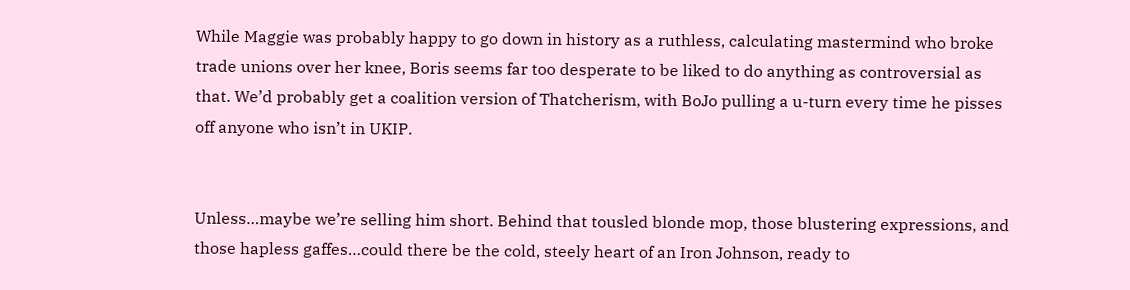While Maggie was probably happy to go down in history as a ruthless, calculating mastermind who broke trade unions over her knee, Boris seems far too desperate to be liked to do anything as controversial as that. We’d probably get a coalition version of Thatcherism, with BoJo pulling a u-turn every time he pisses off anyone who isn’t in UKIP.


Unless…maybe we’re selling him short. Behind that tousled blonde mop, those blustering expressions, and those hapless gaffes…could there be the cold, steely heart of an Iron Johnson, ready to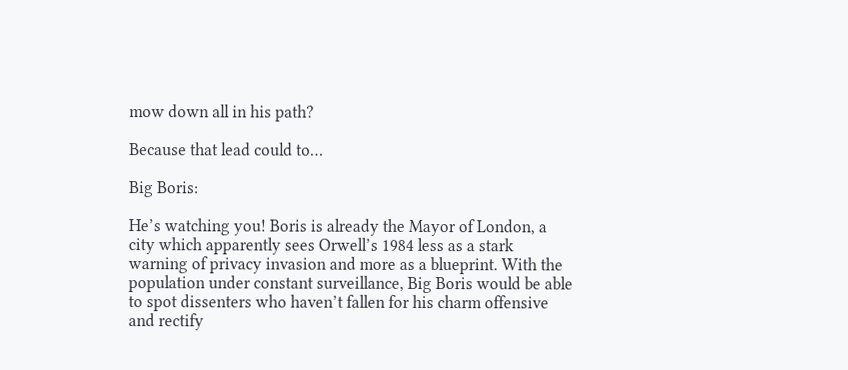mow down all in his path?

Because that lead could to…

Big Boris:

He’s watching you! Boris is already the Mayor of London, a city which apparently sees Orwell’s 1984 less as a stark warning of privacy invasion and more as a blueprint. With the population under constant surveillance, Big Boris would be able to spot dissenters who haven’t fallen for his charm offensive and rectify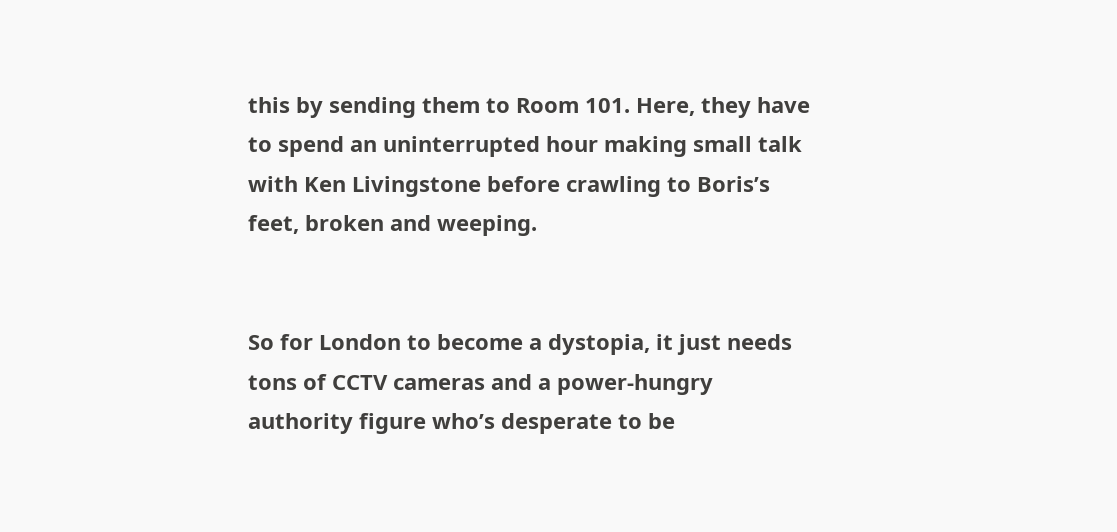this by sending them to Room 101. Here, they have to spend an uninterrupted hour making small talk with Ken Livingstone before crawling to Boris’s feet, broken and weeping.


So for London to become a dystopia, it just needs tons of CCTV cameras and a power-hungry authority figure who’s desperate to be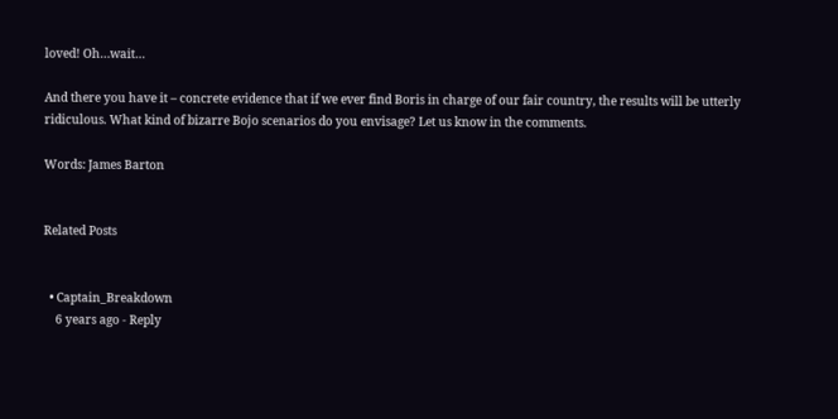loved! Oh…wait…

And there you have it – concrete evidence that if we ever find Boris in charge of our fair country, the results will be utterly ridiculous. What kind of bizarre Bojo scenarios do you envisage? Let us know in the comments.

Words: James Barton


Related Posts


  • Captain_Breakdown
    6 years ago - Reply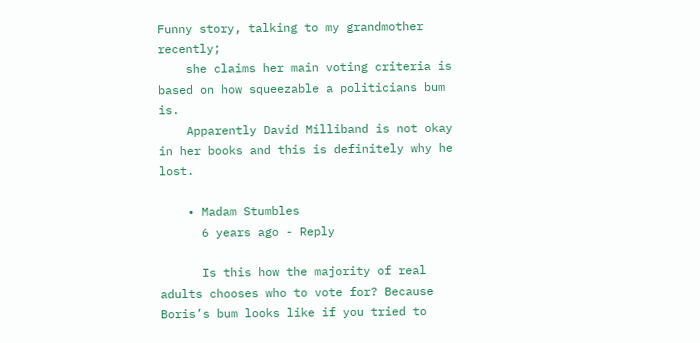Funny story, talking to my grandmother recently;
    she claims her main voting criteria is based on how squeezable a politicians bum is.
    Apparently David Milliband is not okay in her books and this is definitely why he lost.

    • Madam Stumbles
      6 years ago - Reply

      Is this how the majority of real adults chooses who to vote for? Because Boris’s bum looks like if you tried to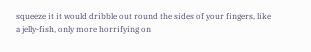squeeze it it would dribble out round the sides of your fingers, like a jelly-fish, only more horrifying on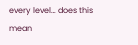every level… does this mean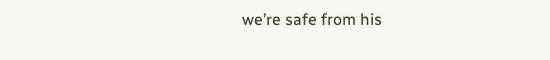we’re safe from his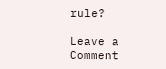rule?

Leave a Comment